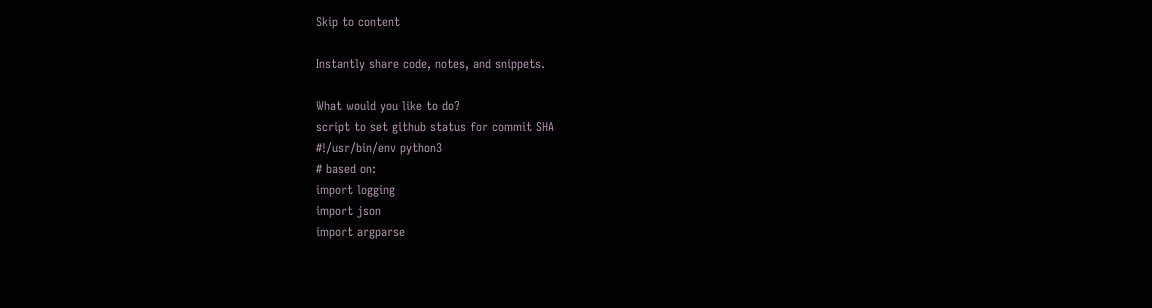Skip to content

Instantly share code, notes, and snippets.

What would you like to do?
script to set github status for commit SHA
#!/usr/bin/env python3
# based on:
import logging
import json
import argparse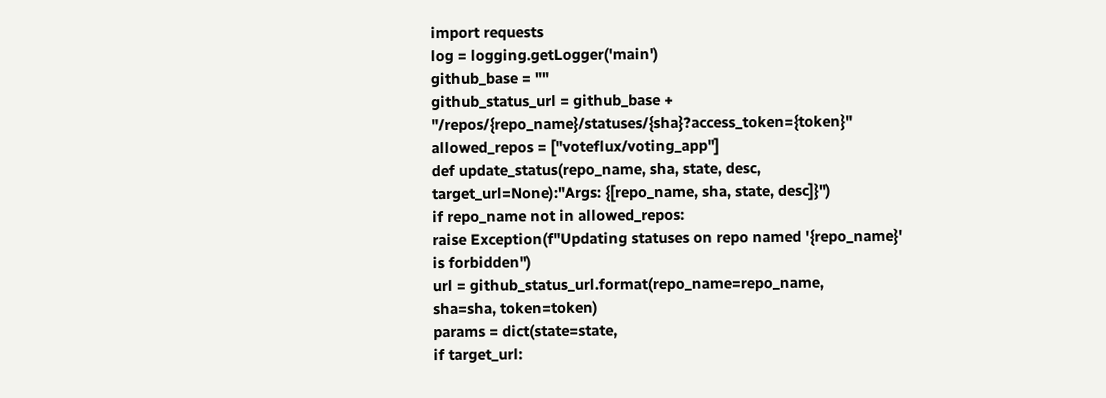import requests
log = logging.getLogger('main')
github_base = ""
github_status_url = github_base + "/repos/{repo_name}/statuses/{sha}?access_token={token}"
allowed_repos = ["voteflux/voting_app"]
def update_status(repo_name, sha, state, desc,
target_url=None):"Args: {[repo_name, sha, state, desc]}")
if repo_name not in allowed_repos:
raise Exception(f"Updating statuses on repo named '{repo_name}' is forbidden")
url = github_status_url.format(repo_name=repo_name,
sha=sha, token=token)
params = dict(state=state,
if target_url: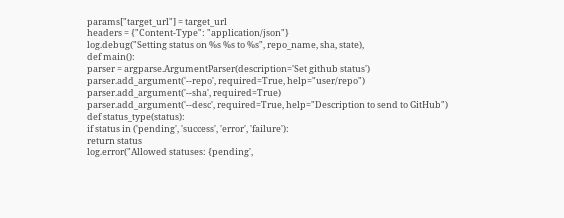params["target_url"] = target_url
headers = {"Content-Type": "application/json"}
log.debug("Setting status on %s %s to %s", repo_name, sha, state),
def main():
parser = argparse.ArgumentParser(description='Set github status')
parser.add_argument('--repo', required=True, help="user/repo")
parser.add_argument('--sha', required=True)
parser.add_argument('--desc', required=True, help="Description to send to GitHub")
def status_type(status):
if status in ('pending', 'success', 'error', 'failure'):
return status
log.error("Allowed statuses: {pending',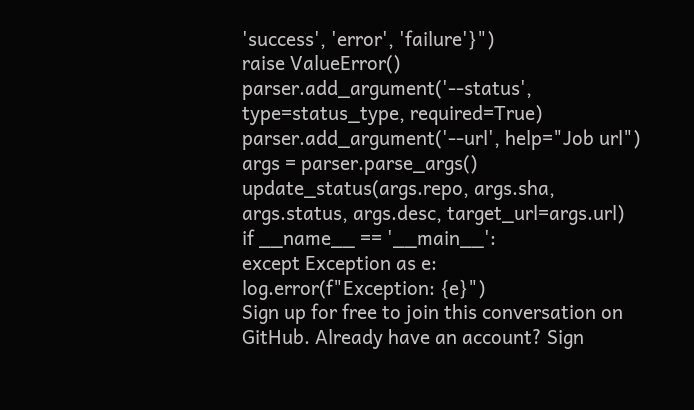'success', 'error', 'failure'}")
raise ValueError()
parser.add_argument('--status', type=status_type, required=True)
parser.add_argument('--url', help="Job url")
args = parser.parse_args()
update_status(args.repo, args.sha, args.status, args.desc, target_url=args.url)
if __name__ == '__main__':
except Exception as e:
log.error(f"Exception: {e}")
Sign up for free to join this conversation on GitHub. Already have an account? Sign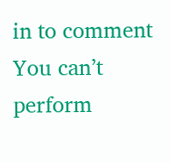in to comment
You can’t perform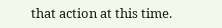that action at this time.